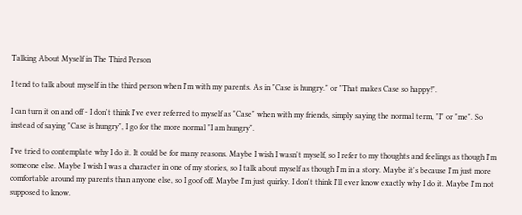Talking About Myself in The Third Person

I tend to talk about myself in the third person when I'm with my parents. As in "Case is hungry." or "That makes Case so happy!".

I can turn it on and off - I don't think I've ever referred to myself as "Case" when with my friends, simply saying the normal term, "I" or "me". So instead of saying "Case is hungry", I go for the more normal "I am hungry".

I've tried to contemplate why I do it. It could be for many reasons. Maybe I wish I wasn't myself, so I refer to my thoughts and feelings as though I'm someone else. Maybe I wish I was a character in one of my stories, so I talk about myself as though I'm in a story. Maybe it's because I'm just more comfortable around my parents than anyone else, so I goof off. Maybe I'm just quirky. I don't think I'll ever know exactly why I do it. Maybe I'm not supposed to know.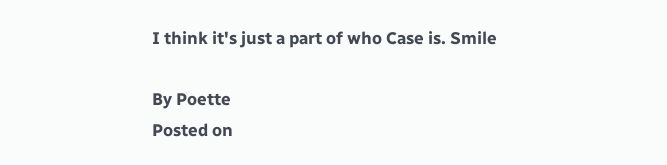I think it's just a part of who Case is. Smile

By Poette
Posted on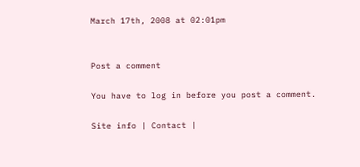March 17th, 2008 at 02:01pm


Post a comment

You have to log in before you post a comment.

Site info | Contact |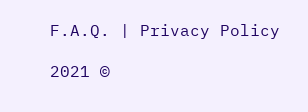F.A.Q. | Privacy Policy

2021 ©